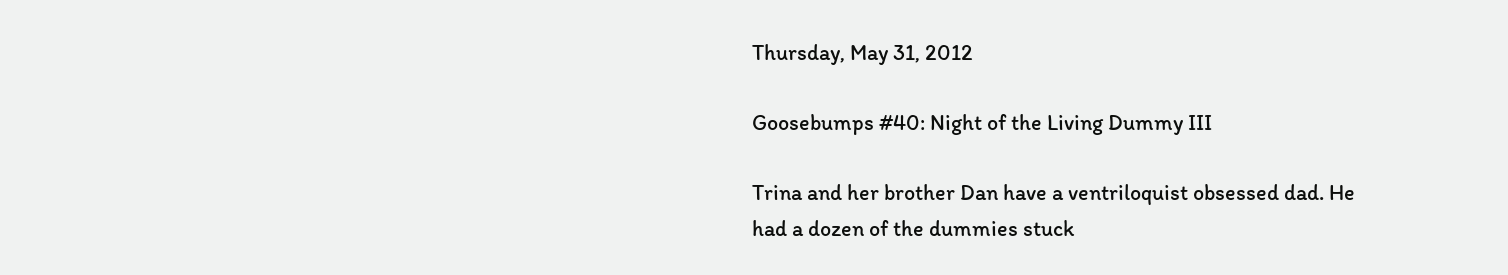Thursday, May 31, 2012

Goosebumps #40: Night of the Living Dummy III

Trina and her brother Dan have a ventriloquist obsessed dad. He had a dozen of the dummies stuck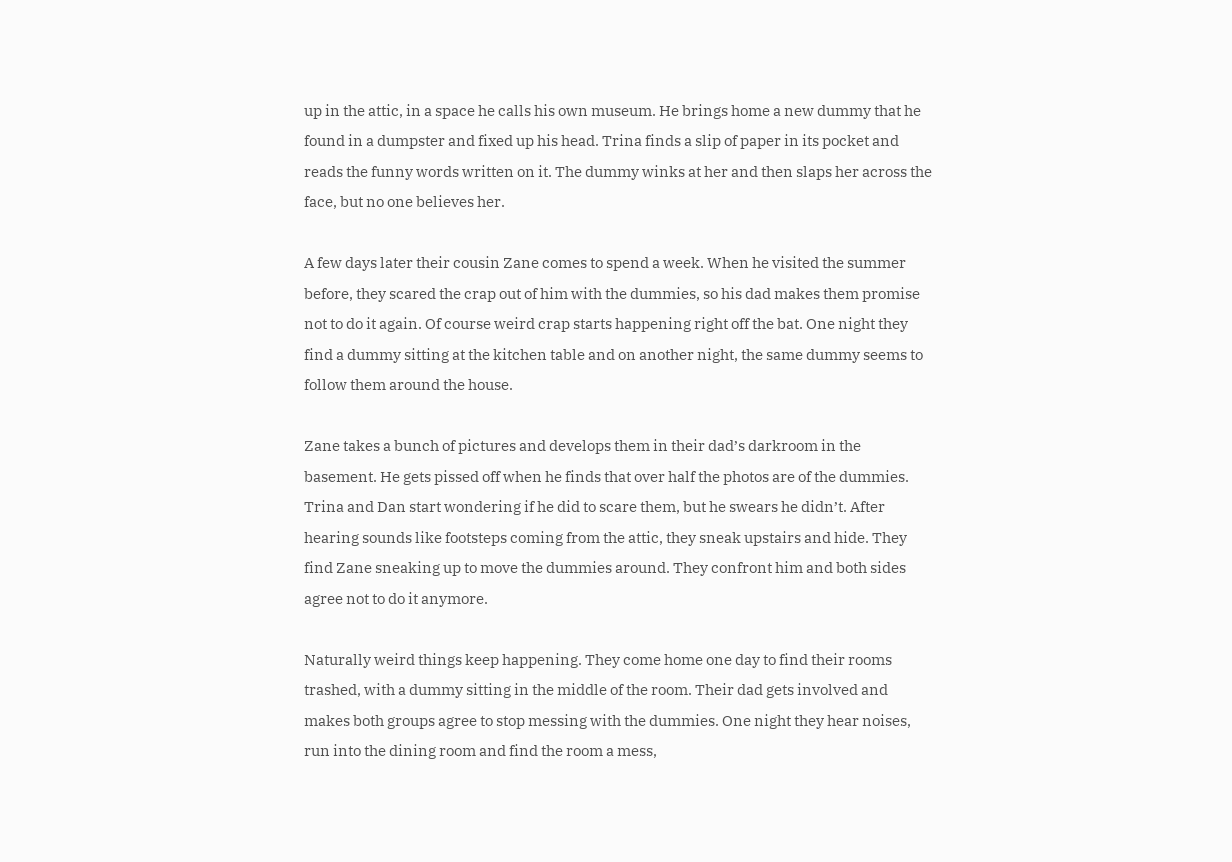up in the attic, in a space he calls his own museum. He brings home a new dummy that he found in a dumpster and fixed up his head. Trina finds a slip of paper in its pocket and reads the funny words written on it. The dummy winks at her and then slaps her across the face, but no one believes her.

A few days later their cousin Zane comes to spend a week. When he visited the summer before, they scared the crap out of him with the dummies, so his dad makes them promise not to do it again. Of course weird crap starts happening right off the bat. One night they find a dummy sitting at the kitchen table and on another night, the same dummy seems to follow them around the house.

Zane takes a bunch of pictures and develops them in their dad’s darkroom in the basement. He gets pissed off when he finds that over half the photos are of the dummies. Trina and Dan start wondering if he did to scare them, but he swears he didn’t. After hearing sounds like footsteps coming from the attic, they sneak upstairs and hide. They find Zane sneaking up to move the dummies around. They confront him and both sides agree not to do it anymore.

Naturally weird things keep happening. They come home one day to find their rooms trashed, with a dummy sitting in the middle of the room. Their dad gets involved and makes both groups agree to stop messing with the dummies. One night they hear noises, run into the dining room and find the room a mess,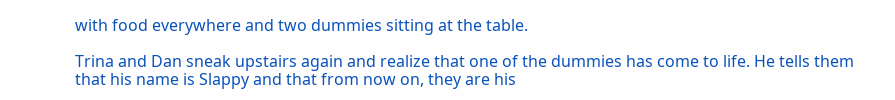with food everywhere and two dummies sitting at the table.

Trina and Dan sneak upstairs again and realize that one of the dummies has come to life. He tells them that his name is Slappy and that from now on, they are his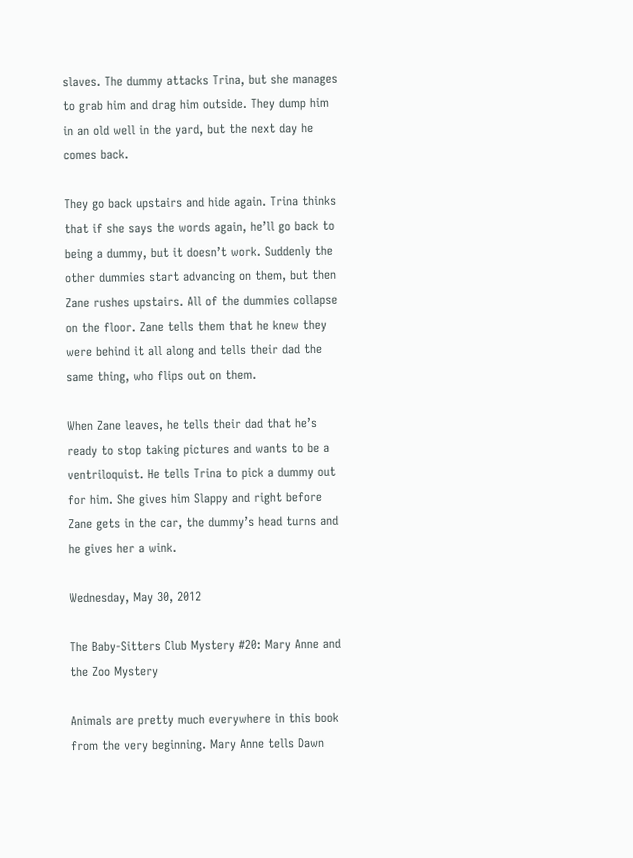slaves. The dummy attacks Trina, but she manages to grab him and drag him outside. They dump him in an old well in the yard, but the next day he comes back.

They go back upstairs and hide again. Trina thinks that if she says the words again, he’ll go back to being a dummy, but it doesn’t work. Suddenly the other dummies start advancing on them, but then Zane rushes upstairs. All of the dummies collapse on the floor. Zane tells them that he knew they were behind it all along and tells their dad the same thing, who flips out on them.

When Zane leaves, he tells their dad that he’s ready to stop taking pictures and wants to be a ventriloquist. He tells Trina to pick a dummy out for him. She gives him Slappy and right before Zane gets in the car, the dummy’s head turns and he gives her a wink.

Wednesday, May 30, 2012

The Baby-Sitters Club Mystery #20: Mary Anne and the Zoo Mystery

Animals are pretty much everywhere in this book from the very beginning. Mary Anne tells Dawn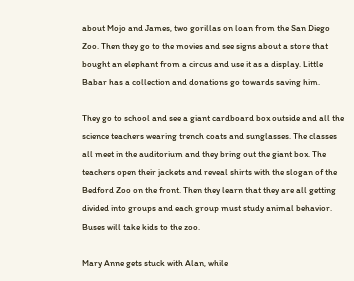about Mojo and James, two gorillas on loan from the San Diego Zoo. Then they go to the movies and see signs about a store that bought an elephant from a circus and use it as a display. Little Babar has a collection and donations go towards saving him.

They go to school and see a giant cardboard box outside and all the science teachers wearing trench coats and sunglasses. The classes all meet in the auditorium and they bring out the giant box. The teachers open their jackets and reveal shirts with the slogan of the Bedford Zoo on the front. Then they learn that they are all getting divided into groups and each group must study animal behavior. Buses will take kids to the zoo.

Mary Anne gets stuck with Alan, while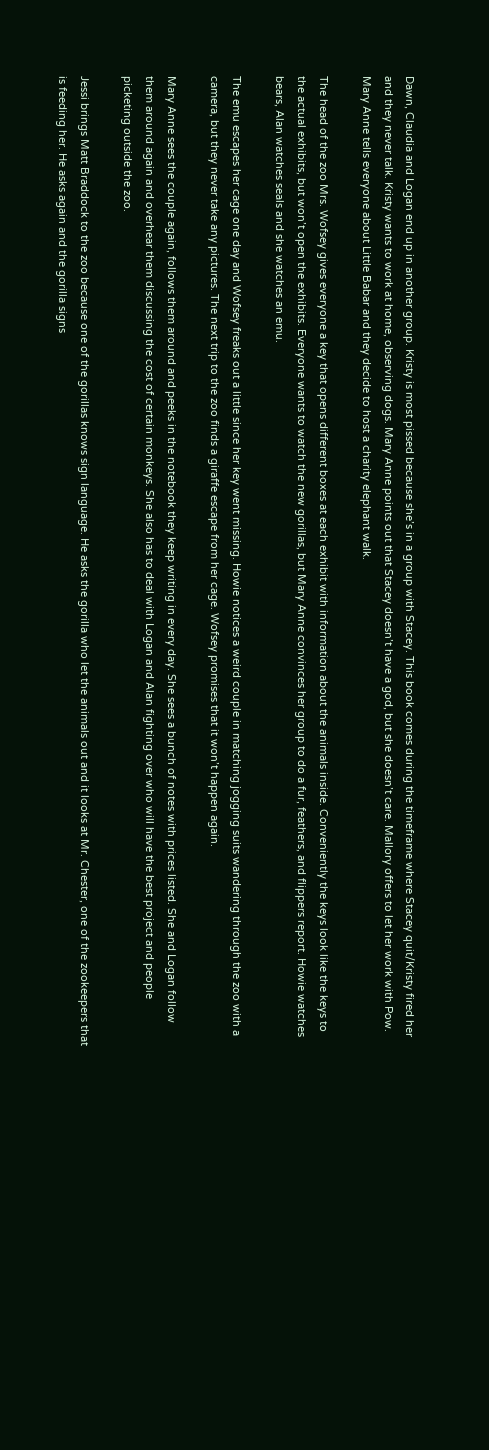Dawn, Claudia and Logan end up in another group. Kristy is most pissed because she’s in a group with Stacey. This book comes during the timeframe where Stacey quit/Kristy fired her and they never talk. Kristy wants to work at home, observing dogs. Mary Anne points out that Stacey doesn’t have a god, but she doesn’t care. Mallory offers to let her work with Pow. Mary Anne tells everyone about Little Babar and they decide to host a charity elephant walk.

The head of the zoo Mrs. Wofsey gives everyone a key that opens different boxes at each exhibit with information about the animals inside. Conveniently the keys look like the keys to the actual exhibits, but won’t open the exhibits. Everyone wants to watch the new gorillas, but Mary Anne convinces her group to do a fur, feathers, and flippers report. Howie watches bears, Alan watches seals and she watches an emu.

The emu escapes her cage one day and Wofsey freaks out a little since her key went missing. Howie notices a weird couple in matching jogging suits wandering through the zoo with a camera, but they never take any pictures. The next trip to the zoo finds a giraffe escape from her cage. Wofsey promises that it won’t happen again.

Mary Anne sees the couple again, follows them around and peeks in the notebook they keep writing in every day. She sees a bunch of notes with prices listed. She and Logan follow them around again and overhear them discussing the cost of certain monkeys. She also has to deal with Logan and Alan fighting over who will have the best project and people picketing outside the zoo.

Jessi brings Matt Braddock to the zoo because one of the gorillas knows sign language. He asks the gorilla who let the animals out and it looks at Mr. Chester, one of the zookeepers that is feeding her. He asks again and the gorilla signs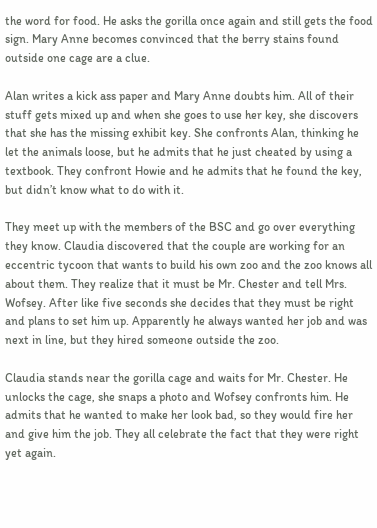the word for food. He asks the gorilla once again and still gets the food sign. Mary Anne becomes convinced that the berry stains found outside one cage are a clue.

Alan writes a kick ass paper and Mary Anne doubts him. All of their stuff gets mixed up and when she goes to use her key, she discovers that she has the missing exhibit key. She confronts Alan, thinking he let the animals loose, but he admits that he just cheated by using a textbook. They confront Howie and he admits that he found the key, but didn’t know what to do with it.

They meet up with the members of the BSC and go over everything they know. Claudia discovered that the couple are working for an eccentric tycoon that wants to build his own zoo and the zoo knows all about them. They realize that it must be Mr. Chester and tell Mrs. Wofsey. After like five seconds she decides that they must be right and plans to set him up. Apparently he always wanted her job and was next in line, but they hired someone outside the zoo.

Claudia stands near the gorilla cage and waits for Mr. Chester. He unlocks the cage, she snaps a photo and Wofsey confronts him. He admits that he wanted to make her look bad, so they would fire her and give him the job. They all celebrate the fact that they were right yet again.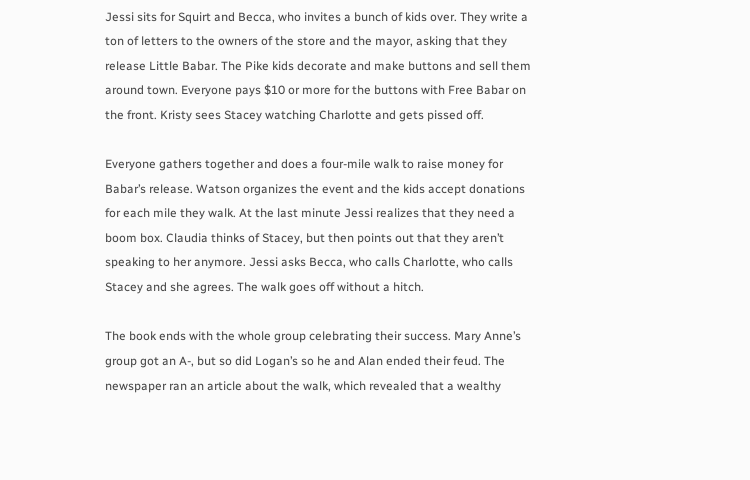Jessi sits for Squirt and Becca, who invites a bunch of kids over. They write a ton of letters to the owners of the store and the mayor, asking that they release Little Babar. The Pike kids decorate and make buttons and sell them around town. Everyone pays $10 or more for the buttons with Free Babar on the front. Kristy sees Stacey watching Charlotte and gets pissed off.

Everyone gathers together and does a four-mile walk to raise money for Babar’s release. Watson organizes the event and the kids accept donations for each mile they walk. At the last minute Jessi realizes that they need a boom box. Claudia thinks of Stacey, but then points out that they aren’t speaking to her anymore. Jessi asks Becca, who calls Charlotte, who calls Stacey and she agrees. The walk goes off without a hitch.

The book ends with the whole group celebrating their success. Mary Anne’s group got an A-, but so did Logan’s so he and Alan ended their feud. The newspaper ran an article about the walk, which revealed that a wealthy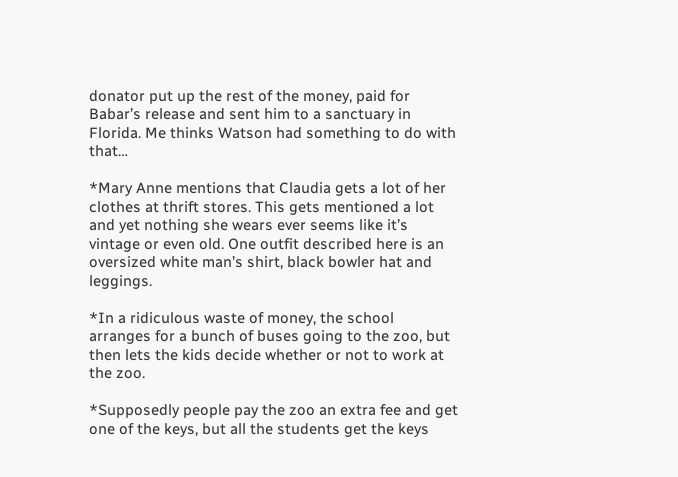donator put up the rest of the money, paid for Babar’s release and sent him to a sanctuary in Florida. Me thinks Watson had something to do with that…

*Mary Anne mentions that Claudia gets a lot of her clothes at thrift stores. This gets mentioned a lot and yet nothing she wears ever seems like it’s vintage or even old. One outfit described here is an oversized white man’s shirt, black bowler hat and leggings.

*In a ridiculous waste of money, the school arranges for a bunch of buses going to the zoo, but then lets the kids decide whether or not to work at the zoo.

*Supposedly people pay the zoo an extra fee and get one of the keys, but all the students get the keys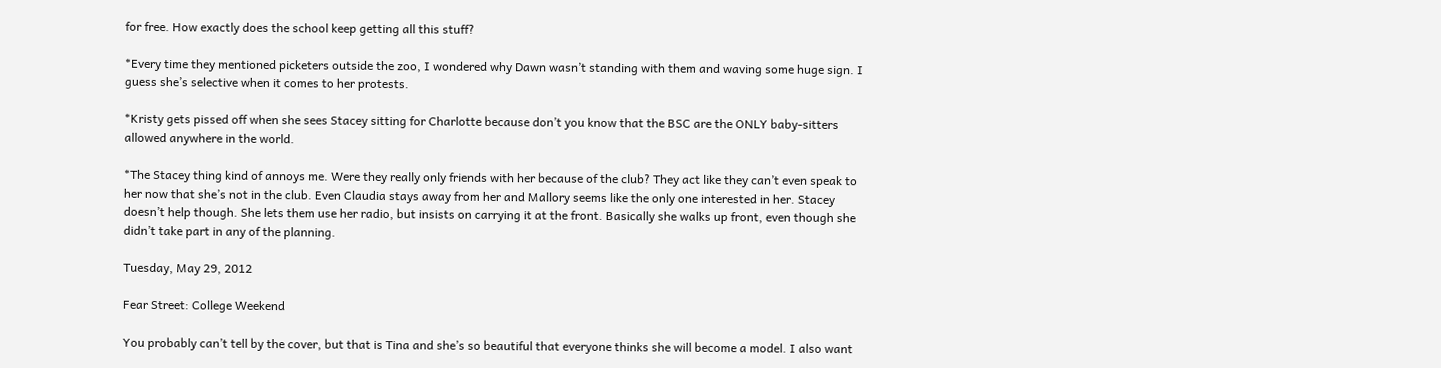for free. How exactly does the school keep getting all this stuff?

*Every time they mentioned picketers outside the zoo, I wondered why Dawn wasn’t standing with them and waving some huge sign. I guess she’s selective when it comes to her protests.

*Kristy gets pissed off when she sees Stacey sitting for Charlotte because don’t you know that the BSC are the ONLY baby-sitters allowed anywhere in the world.

*The Stacey thing kind of annoys me. Were they really only friends with her because of the club? They act like they can’t even speak to her now that she’s not in the club. Even Claudia stays away from her and Mallory seems like the only one interested in her. Stacey doesn’t help though. She lets them use her radio, but insists on carrying it at the front. Basically she walks up front, even though she didn’t take part in any of the planning.

Tuesday, May 29, 2012

Fear Street: College Weekend

You probably can’t tell by the cover, but that is Tina and she’s so beautiful that everyone thinks she will become a model. I also want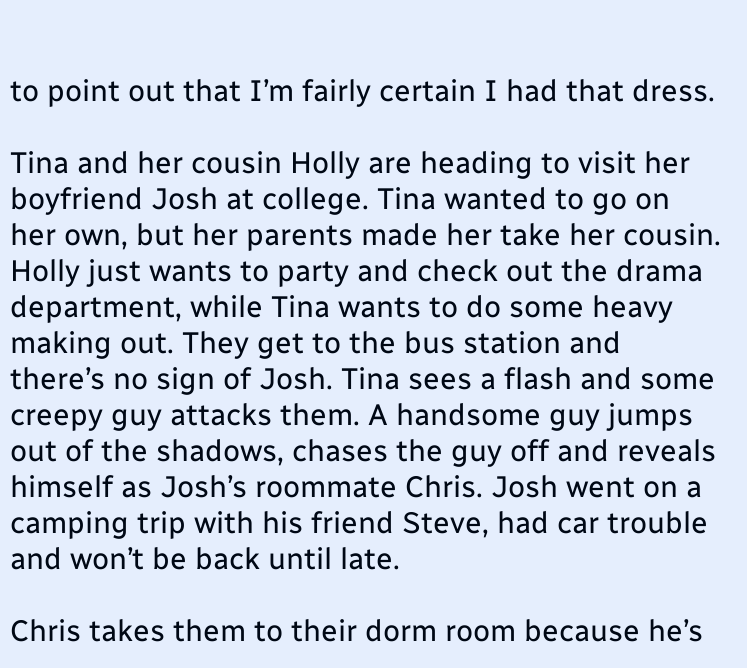to point out that I’m fairly certain I had that dress.

Tina and her cousin Holly are heading to visit her boyfriend Josh at college. Tina wanted to go on her own, but her parents made her take her cousin. Holly just wants to party and check out the drama department, while Tina wants to do some heavy making out. They get to the bus station and there’s no sign of Josh. Tina sees a flash and some creepy guy attacks them. A handsome guy jumps out of the shadows, chases the guy off and reveals himself as Josh’s roommate Chris. Josh went on a camping trip with his friend Steve, had car trouble and won’t be back until late.

Chris takes them to their dorm room because he’s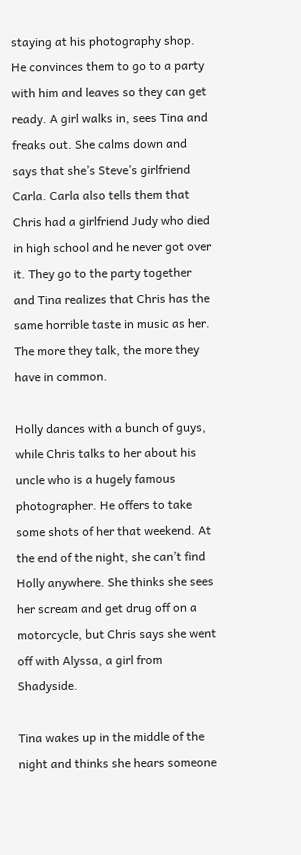staying at his photography shop. He convinces them to go to a party with him and leaves so they can get ready. A girl walks in, sees Tina and freaks out. She calms down and says that she’s Steve’s girlfriend Carla. Carla also tells them that Chris had a girlfriend Judy who died in high school and he never got over it. They go to the party together and Tina realizes that Chris has the same horrible taste in music as her. The more they talk, the more they have in common.

Holly dances with a bunch of guys, while Chris talks to her about his uncle who is a hugely famous photographer. He offers to take some shots of her that weekend. At the end of the night, she can’t find Holly anywhere. She thinks she sees her scream and get drug off on a motorcycle, but Chris says she went off with Alyssa, a girl from Shadyside.

Tina wakes up in the middle of the night and thinks she hears someone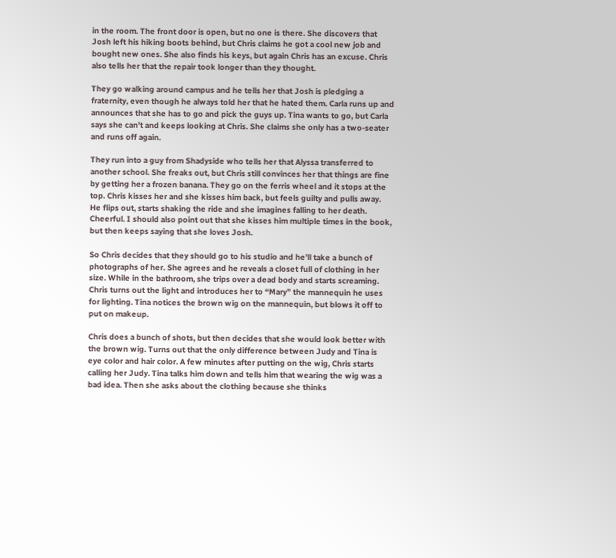in the room. The front door is open, but no one is there. She discovers that Josh left his hiking boots behind, but Chris claims he got a cool new job and bought new ones. She also finds his keys, but again Chris has an excuse. Chris also tells her that the repair took longer than they thought.

They go walking around campus and he tells her that Josh is pledging a fraternity, even though he always told her that he hated them. Carla runs up and announces that she has to go and pick the guys up. Tina wants to go, but Carla says she can’t and keeps looking at Chris. She claims she only has a two-seater and runs off again.

They run into a guy from Shadyside who tells her that Alyssa transferred to another school. She freaks out, but Chris still convinces her that things are fine by getting her a frozen banana. They go on the ferris wheel and it stops at the top. Chris kisses her and she kisses him back, but feels guilty and pulls away. He flips out, starts shaking the ride and she imagines falling to her death. Cheerful. I should also point out that she kisses him multiple times in the book, but then keeps saying that she loves Josh.

So Chris decides that they should go to his studio and he’ll take a bunch of photographs of her. She agrees and he reveals a closet full of clothing in her size. While in the bathroom, she trips over a dead body and starts screaming. Chris turns out the light and introduces her to “Mary” the mannequin he uses for lighting. Tina notices the brown wig on the mannequin, but blows it off to put on makeup.

Chris does a bunch of shots, but then decides that she would look better with the brown wig. Turns out that the only difference between Judy and Tina is eye color and hair color. A few minutes after putting on the wig, Chris starts calling her Judy. Tina talks him down and tells him that wearing the wig was a bad idea. Then she asks about the clothing because she thinks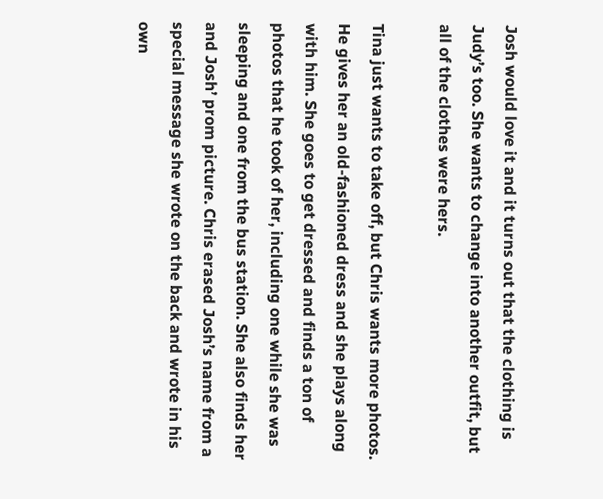Josh would love it and it turns out that the clothing is Judy’s too. She wants to change into another outfit, but all of the clothes were hers.

Tina just wants to take off, but Chris wants more photos. He gives her an old-fashioned dress and she plays along with him. She goes to get dressed and finds a ton of photos that he took of her, including one while she was sleeping and one from the bus station. She also finds her and Josh’ prom picture. Chris erased Josh’s name from a special message she wrote on the back and wrote in his own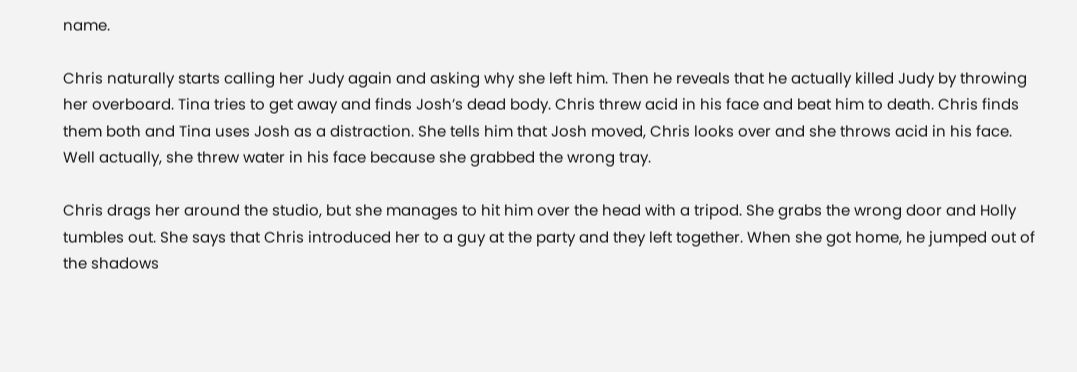name.

Chris naturally starts calling her Judy again and asking why she left him. Then he reveals that he actually killed Judy by throwing her overboard. Tina tries to get away and finds Josh’s dead body. Chris threw acid in his face and beat him to death. Chris finds them both and Tina uses Josh as a distraction. She tells him that Josh moved, Chris looks over and she throws acid in his face. Well actually, she threw water in his face because she grabbed the wrong tray.

Chris drags her around the studio, but she manages to hit him over the head with a tripod. She grabs the wrong door and Holly tumbles out. She says that Chris introduced her to a guy at the party and they left together. When she got home, he jumped out of the shadows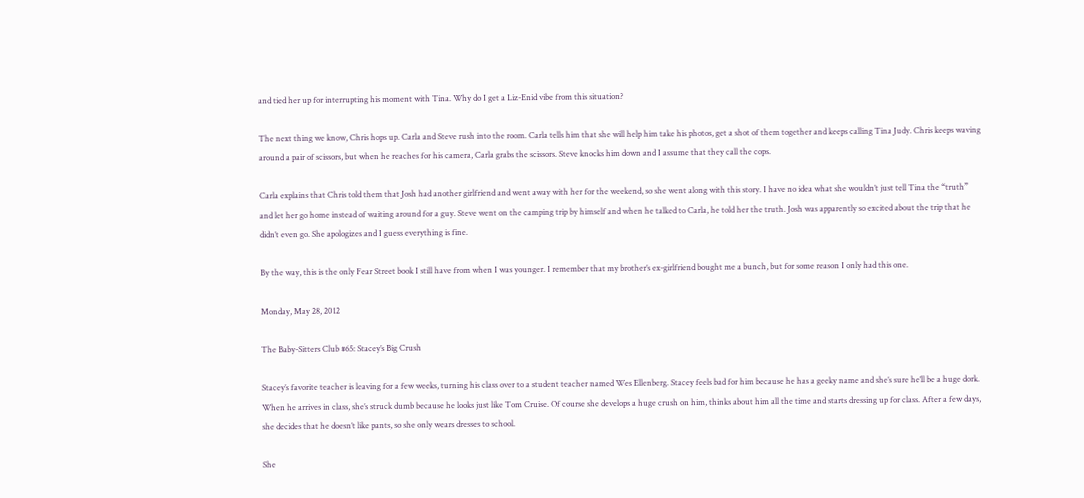and tied her up for interrupting his moment with Tina. Why do I get a Liz-Enid vibe from this situation?

The next thing we know, Chris hops up. Carla and Steve rush into the room. Carla tells him that she will help him take his photos, get a shot of them together and keeps calling Tina Judy. Chris keeps waving around a pair of scissors, but when he reaches for his camera, Carla grabs the scissors. Steve knocks him down and I assume that they call the cops.

Carla explains that Chris told them that Josh had another girlfriend and went away with her for the weekend, so she went along with this story. I have no idea what she wouldn’t just tell Tina the “truth” and let her go home instead of waiting around for a guy. Steve went on the camping trip by himself and when he talked to Carla, he told her the truth. Josh was apparently so excited about the trip that he didn’t even go. She apologizes and I guess everything is fine.

By the way, this is the only Fear Street book I still have from when I was younger. I remember that my brother’s ex-girlfriend bought me a bunch, but for some reason I only had this one.

Monday, May 28, 2012

The Baby-Sitters Club #65: Stacey’s Big Crush

Stacey’s favorite teacher is leaving for a few weeks, turning his class over to a student teacher named Wes Ellenberg. Stacey feels bad for him because he has a geeky name and she’s sure he’ll be a huge dork. When he arrives in class, she’s struck dumb because he looks just like Tom Cruise. Of course she develops a huge crush on him, thinks about him all the time and starts dressing up for class. After a few days, she decides that he doesn’t like pants, so she only wears dresses to school.

She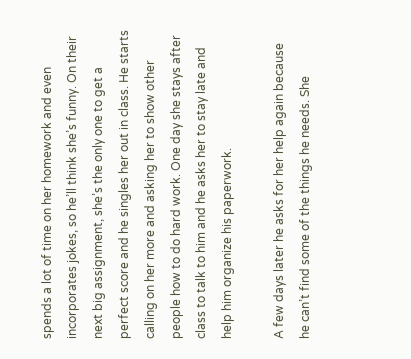spends a lot of time on her homework and even incorporates jokes, so he’ll think she’s funny. On their next big assignment, she’s the only one to get a perfect score and he singles her out in class. He starts calling on her more and asking her to show other people how to do hard work. One day she stays after class to talk to him and he asks her to stay late and help him organize his paperwork.

A few days later he asks for her help again because he can’t find some of the things he needs. She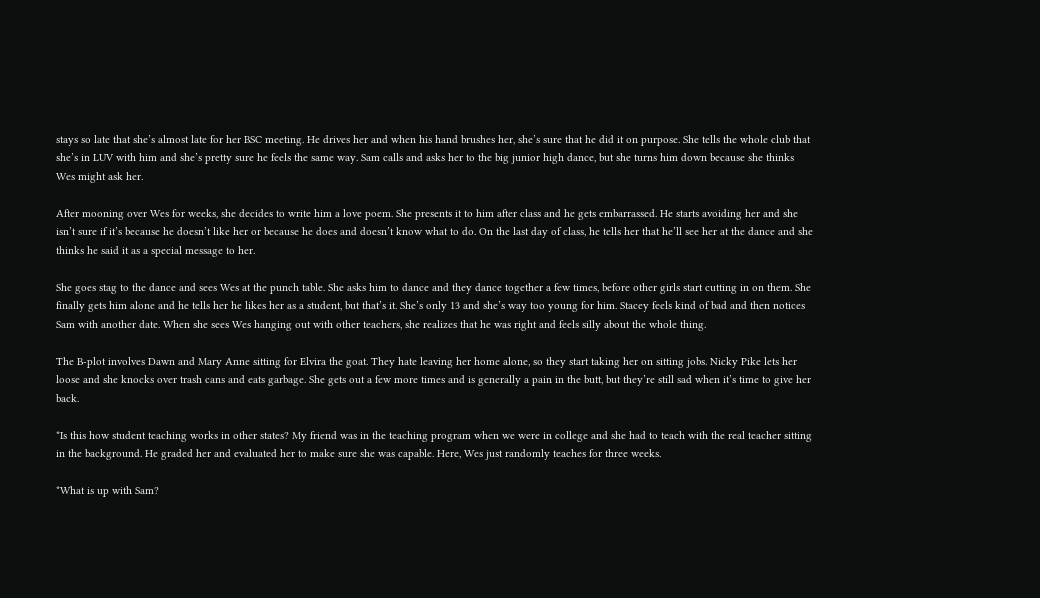stays so late that she’s almost late for her BSC meeting. He drives her and when his hand brushes her, she’s sure that he did it on purpose. She tells the whole club that she’s in LUV with him and she’s pretty sure he feels the same way. Sam calls and asks her to the big junior high dance, but she turns him down because she thinks Wes might ask her.

After mooning over Wes for weeks, she decides to write him a love poem. She presents it to him after class and he gets embarrassed. He starts avoiding her and she isn’t sure if it’s because he doesn’t like her or because he does and doesn’t know what to do. On the last day of class, he tells her that he’ll see her at the dance and she thinks he said it as a special message to her.

She goes stag to the dance and sees Wes at the punch table. She asks him to dance and they dance together a few times, before other girls start cutting in on them. She finally gets him alone and he tells her he likes her as a student, but that’s it. She’s only 13 and she’s way too young for him. Stacey feels kind of bad and then notices Sam with another date. When she sees Wes hanging out with other teachers, she realizes that he was right and feels silly about the whole thing.

The B-plot involves Dawn and Mary Anne sitting for Elvira the goat. They hate leaving her home alone, so they start taking her on sitting jobs. Nicky Pike lets her loose and she knocks over trash cans and eats garbage. She gets out a few more times and is generally a pain in the butt, but they’re still sad when it’s time to give her back.

*Is this how student teaching works in other states? My friend was in the teaching program when we were in college and she had to teach with the real teacher sitting in the background. He graded her and evaluated her to make sure she was capable. Here, Wes just randomly teaches for three weeks.

*What is up with Sam?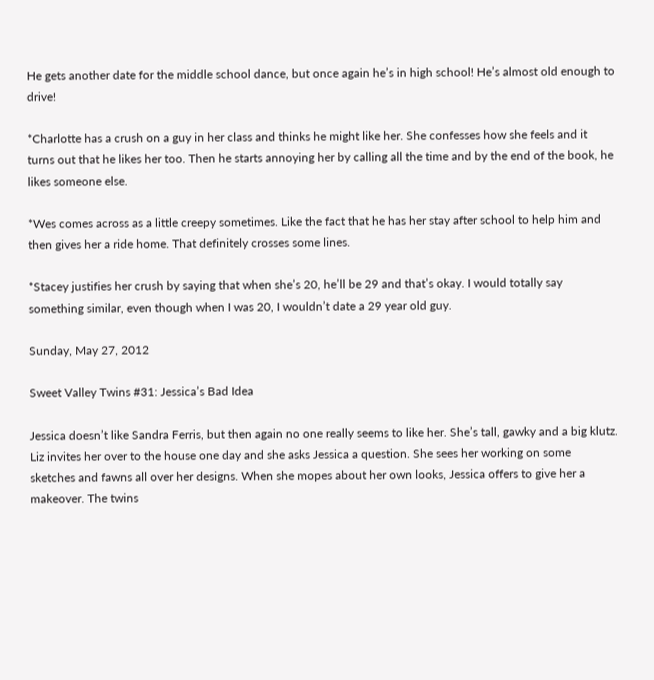He gets another date for the middle school dance, but once again he’s in high school! He’s almost old enough to drive!

*Charlotte has a crush on a guy in her class and thinks he might like her. She confesses how she feels and it turns out that he likes her too. Then he starts annoying her by calling all the time and by the end of the book, he likes someone else.

*Wes comes across as a little creepy sometimes. Like the fact that he has her stay after school to help him and then gives her a ride home. That definitely crosses some lines.

*Stacey justifies her crush by saying that when she’s 20, he’ll be 29 and that’s okay. I would totally say something similar, even though when I was 20, I wouldn’t date a 29 year old guy.

Sunday, May 27, 2012

Sweet Valley Twins #31: Jessica’s Bad Idea

Jessica doesn’t like Sandra Ferris, but then again no one really seems to like her. She’s tall, gawky and a big klutz. Liz invites her over to the house one day and she asks Jessica a question. She sees her working on some sketches and fawns all over her designs. When she mopes about her own looks, Jessica offers to give her a makeover. The twins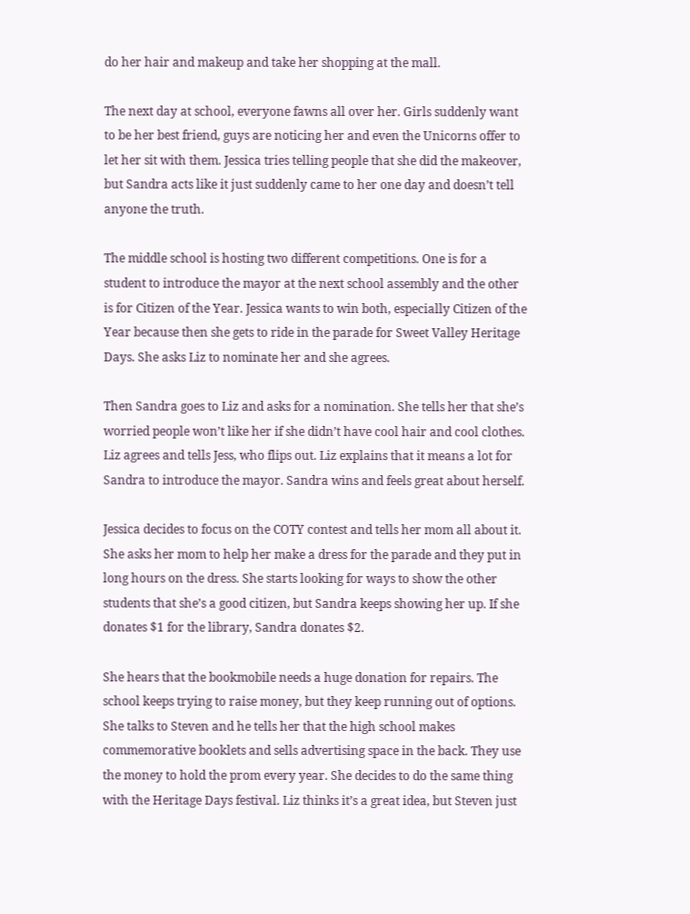do her hair and makeup and take her shopping at the mall.

The next day at school, everyone fawns all over her. Girls suddenly want to be her best friend, guys are noticing her and even the Unicorns offer to let her sit with them. Jessica tries telling people that she did the makeover, but Sandra acts like it just suddenly came to her one day and doesn’t tell anyone the truth.

The middle school is hosting two different competitions. One is for a student to introduce the mayor at the next school assembly and the other is for Citizen of the Year. Jessica wants to win both, especially Citizen of the Year because then she gets to ride in the parade for Sweet Valley Heritage Days. She asks Liz to nominate her and she agrees.

Then Sandra goes to Liz and asks for a nomination. She tells her that she’s worried people won’t like her if she didn’t have cool hair and cool clothes. Liz agrees and tells Jess, who flips out. Liz explains that it means a lot for Sandra to introduce the mayor. Sandra wins and feels great about herself.

Jessica decides to focus on the COTY contest and tells her mom all about it. She asks her mom to help her make a dress for the parade and they put in long hours on the dress. She starts looking for ways to show the other students that she’s a good citizen, but Sandra keeps showing her up. If she donates $1 for the library, Sandra donates $2.

She hears that the bookmobile needs a huge donation for repairs. The school keeps trying to raise money, but they keep running out of options. She talks to Steven and he tells her that the high school makes commemorative booklets and sells advertising space in the back. They use the money to hold the prom every year. She decides to do the same thing with the Heritage Days festival. Liz thinks it’s a great idea, but Steven just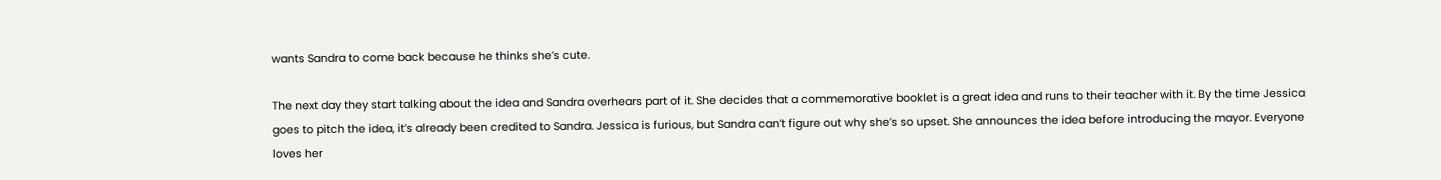wants Sandra to come back because he thinks she’s cute.

The next day they start talking about the idea and Sandra overhears part of it. She decides that a commemorative booklet is a great idea and runs to their teacher with it. By the time Jessica goes to pitch the idea, it’s already been credited to Sandra. Jessica is furious, but Sandra can’t figure out why she’s so upset. She announces the idea before introducing the mayor. Everyone loves her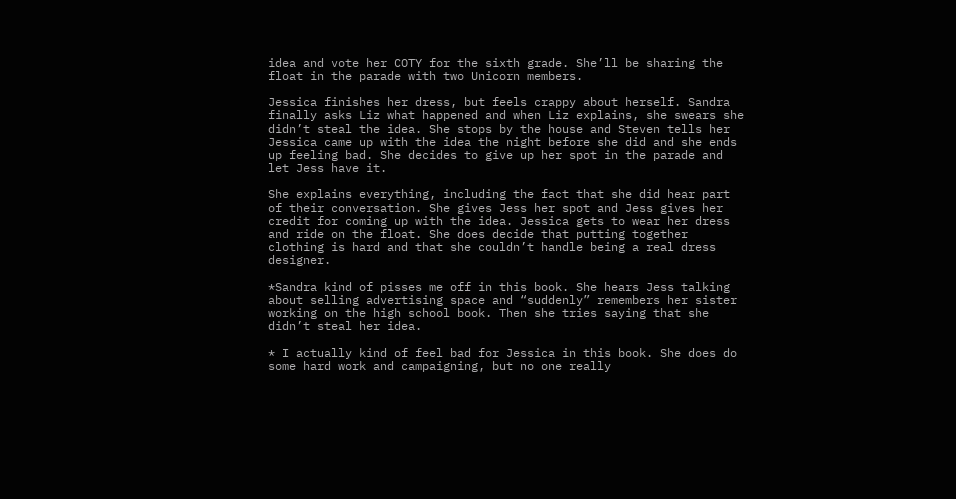idea and vote her COTY for the sixth grade. She’ll be sharing the float in the parade with two Unicorn members.

Jessica finishes her dress, but feels crappy about herself. Sandra finally asks Liz what happened and when Liz explains, she swears she didn’t steal the idea. She stops by the house and Steven tells her Jessica came up with the idea the night before she did and she ends up feeling bad. She decides to give up her spot in the parade and let Jess have it.

She explains everything, including the fact that she did hear part of their conversation. She gives Jess her spot and Jess gives her credit for coming up with the idea. Jessica gets to wear her dress and ride on the float. She does decide that putting together clothing is hard and that she couldn’t handle being a real dress designer.

*Sandra kind of pisses me off in this book. She hears Jess talking about selling advertising space and “suddenly” remembers her sister working on the high school book. Then she tries saying that she didn’t steal her idea.

* I actually kind of feel bad for Jessica in this book. She does do some hard work and campaigning, but no one really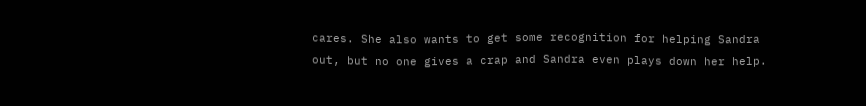cares. She also wants to get some recognition for helping Sandra out, but no one gives a crap and Sandra even plays down her help.